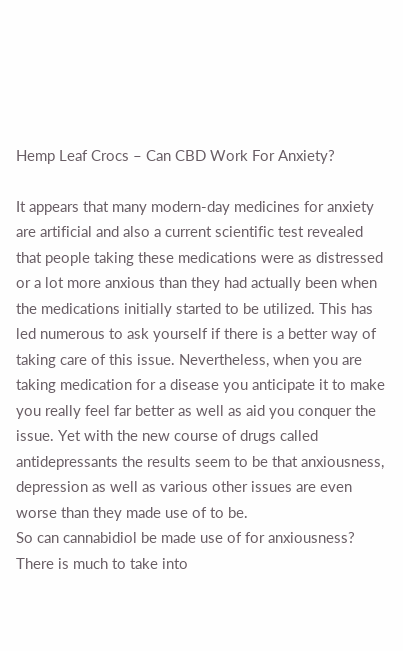Hemp Leaf Crocs – Can CBD Work For Anxiety?

It appears that many modern-day medicines for anxiety are artificial and also a current scientific test revealed that people taking these medications were as distressed or a lot more anxious than they had actually been when the medications initially started to be utilized. This has led numerous to ask yourself if there is a better way of taking care of this issue. Nevertheless, when you are taking medication for a disease you anticipate it to make you really feel far better as well as aid you conquer the issue. Yet with the new course of drugs called antidepressants the results seem to be that anxiousness, depression as well as various other issues are even worse than they made use of to be.
So can cannabidiol be made use of for anxiousness? There is much to take into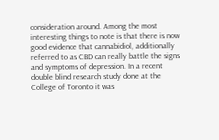consideration around. Among the most interesting things to note is that there is now good evidence that cannabidiol, additionally referred to as CBD can really battle the signs and symptoms of depression. In a recent double blind research study done at the College of Toronto it was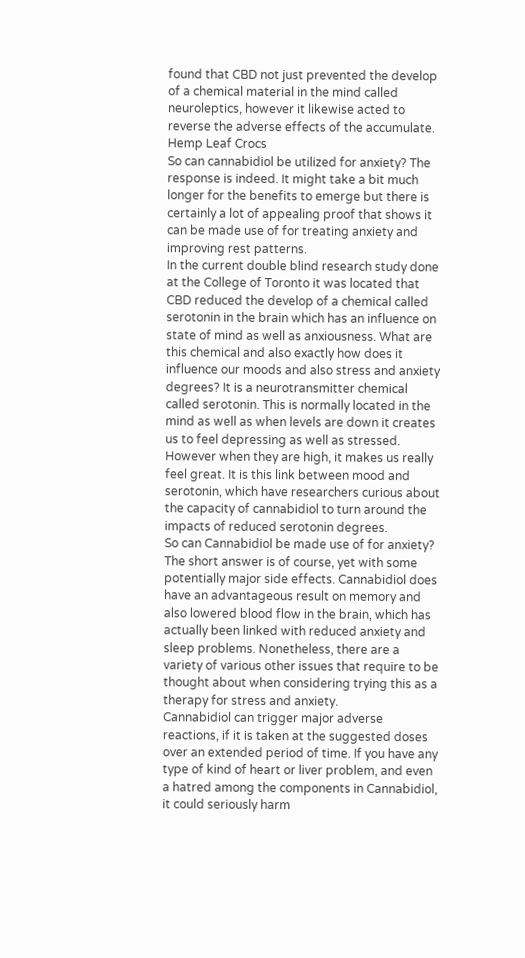found that CBD not just prevented the develop of a chemical material in the mind called neuroleptics, however it likewise acted to reverse the adverse effects of the accumulate.  Hemp Leaf Crocs
So can cannabidiol be utilized for anxiety? The response is indeed. It might take a bit much longer for the benefits to emerge but there is certainly a lot of appealing proof that shows it can be made use of for treating anxiety and improving rest patterns.
In the current double blind research study done at the College of Toronto it was located that CBD reduced the develop of a chemical called serotonin in the brain which has an influence on state of mind as well as anxiousness. What are this chemical and also exactly how does it influence our moods and also stress and anxiety degrees? It is a neurotransmitter chemical called serotonin. This is normally located in the mind as well as when levels are down it creates us to feel depressing as well as stressed. However when they are high, it makes us really feel great. It is this link between mood and serotonin, which have researchers curious about the capacity of cannabidiol to turn around the impacts of reduced serotonin degrees.
So can Cannabidiol be made use of for anxiety? The short answer is of course, yet with some potentially major side effects. Cannabidiol does have an advantageous result on memory and also lowered blood flow in the brain, which has actually been linked with reduced anxiety and sleep problems. Nonetheless, there are a variety of various other issues that require to be thought about when considering trying this as a therapy for stress and anxiety.
Cannabidiol can trigger major adverse reactions, if it is taken at the suggested doses over an extended period of time. If you have any type of kind of heart or liver problem, and even a hatred among the components in Cannabidiol, it could seriously harm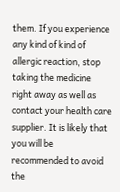them. If you experience any kind of kind of allergic reaction, stop taking the medicine right away as well as contact your health care supplier. It is likely that you will be recommended to avoid the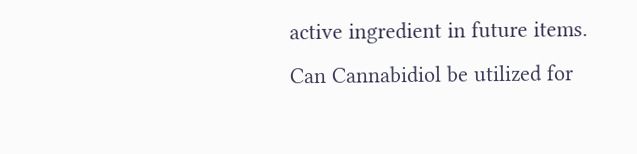active ingredient in future items.
Can Cannabidiol be utilized for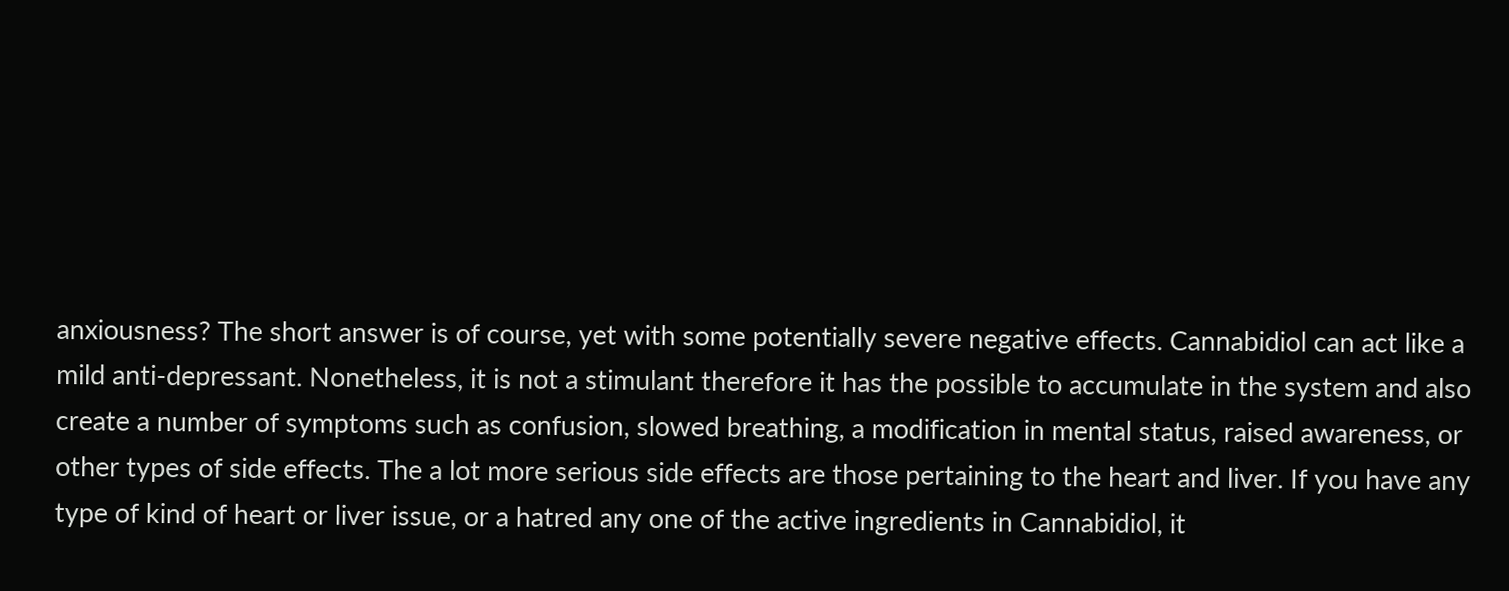anxiousness? The short answer is of course, yet with some potentially severe negative effects. Cannabidiol can act like a mild anti-depressant. Nonetheless, it is not a stimulant therefore it has the possible to accumulate in the system and also create a number of symptoms such as confusion, slowed breathing, a modification in mental status, raised awareness, or other types of side effects. The a lot more serious side effects are those pertaining to the heart and liver. If you have any type of kind of heart or liver issue, or a hatred any one of the active ingredients in Cannabidiol, it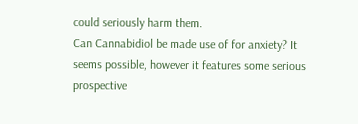could seriously harm them.
Can Cannabidiol be made use of for anxiety? It seems possible, however it features some serious prospective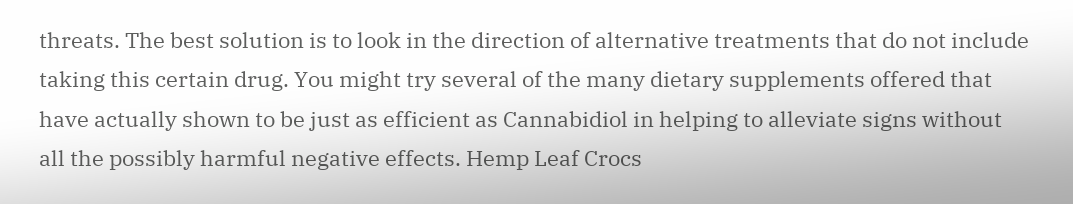threats. The best solution is to look in the direction of alternative treatments that do not include taking this certain drug. You might try several of the many dietary supplements offered that have actually shown to be just as efficient as Cannabidiol in helping to alleviate signs without all the possibly harmful negative effects. Hemp Leaf Crocs